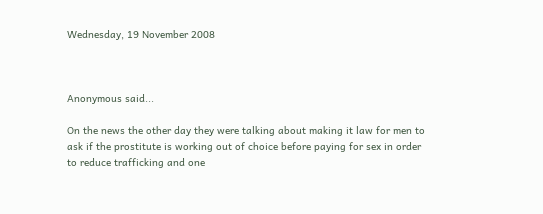Wednesday, 19 November 2008



Anonymous said...

On the news the other day they were talking about making it law for men to ask if the prostitute is working out of choice before paying for sex in order to reduce trafficking and one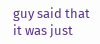guy said that it was just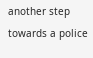another step towards a police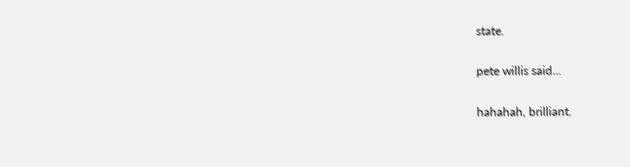state.

pete willis said...

hahahah, brilliant.